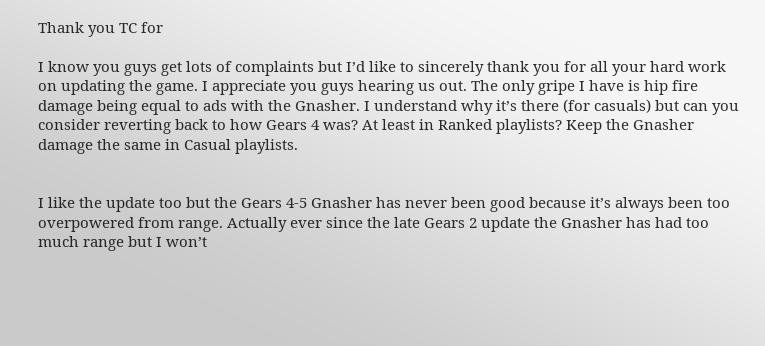Thank you TC for

I know you guys get lots of complaints but I’d like to sincerely thank you for all your hard work on updating the game. I appreciate you guys hearing us out. The only gripe I have is hip fire damage being equal to ads with the Gnasher. I understand why it’s there (for casuals) but can you consider reverting back to how Gears 4 was? At least in Ranked playlists? Keep the Gnasher damage the same in Casual playlists.


I like the update too but the Gears 4-5 Gnasher has never been good because it’s always been too overpowered from range. Actually ever since the late Gears 2 update the Gnasher has had too much range but I won’t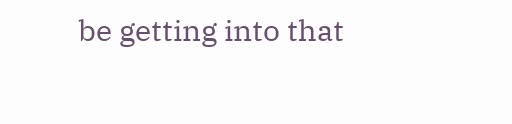be getting into that